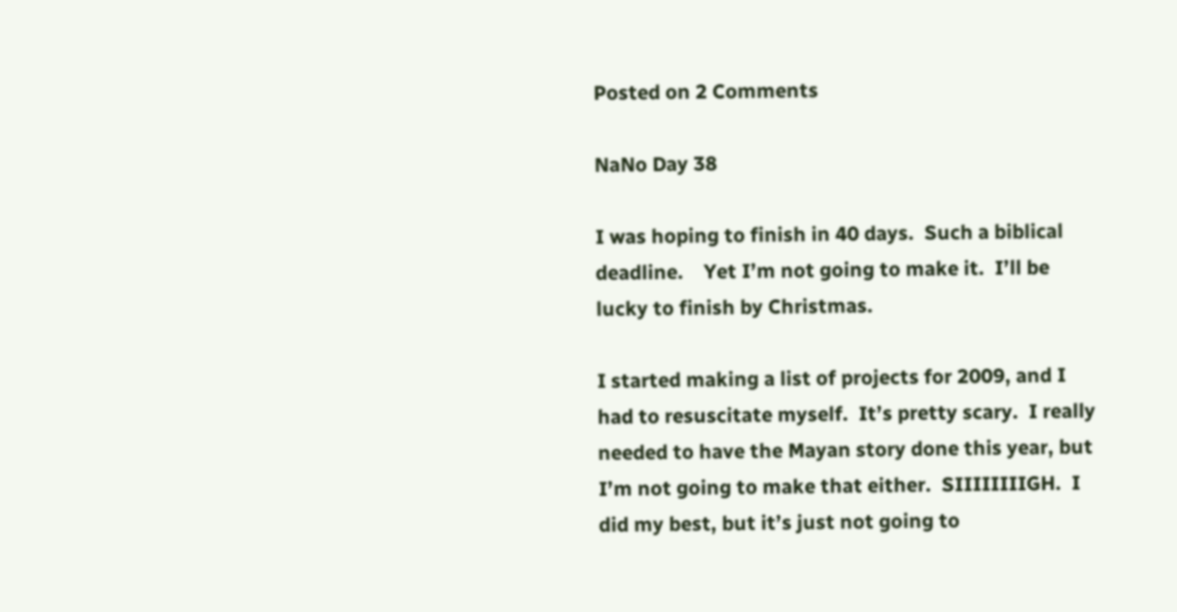Posted on 2 Comments

NaNo Day 38

I was hoping to finish in 40 days.  Such a biblical deadline.    Yet I’m not going to make it.  I’ll be lucky to finish by Christmas.

I started making a list of projects for 2009, and I had to resuscitate myself.  It’s pretty scary.  I really needed to have the Mayan story done this year, but I’m not going to make that either.  SIIIIIIIIGH.  I did my best, but it’s just not going to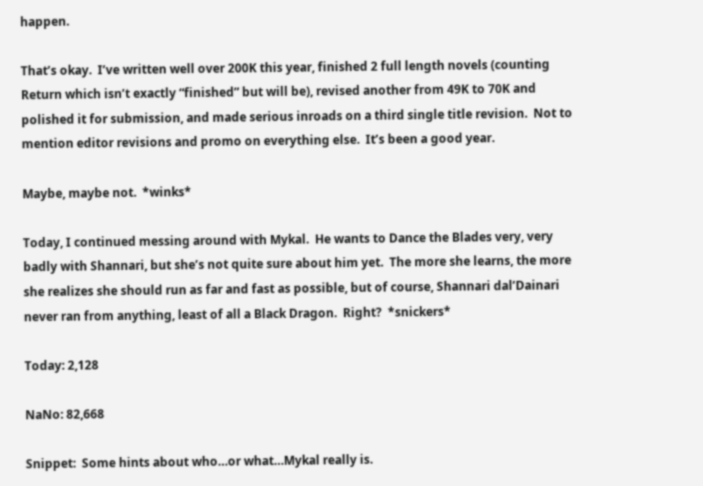happen.

That’s okay.  I’ve written well over 200K this year, finished 2 full length novels (counting Return which isn’t exactly “finished” but will be), revised another from 49K to 70K and polished it for submission, and made serious inroads on a third single title revision.  Not to mention editor revisions and promo on everything else.  It’s been a good year.

Maybe, maybe not.  *winks*

Today, I continued messing around with Mykal.  He wants to Dance the Blades very, very badly with Shannari, but she’s not quite sure about him yet.  The more she learns, the more she realizes she should run as far and fast as possible, but of course, Shannari dal’Dainari never ran from anything, least of all a Black Dragon.  Right?  *snickers*

Today: 2,128

NaNo: 82,668

Snippet:  Some hints about who…or what…Mykal really is.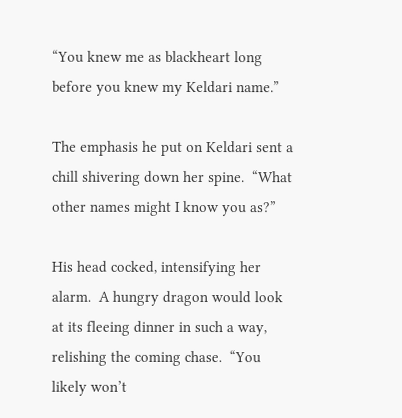“You knew me as blackheart long before you knew my Keldari name.”

The emphasis he put on Keldari sent a chill shivering down her spine.  “What other names might I know you as?”

His head cocked, intensifying her alarm.  A hungry dragon would look at its fleeing dinner in such a way, relishing the coming chase.  “You likely won’t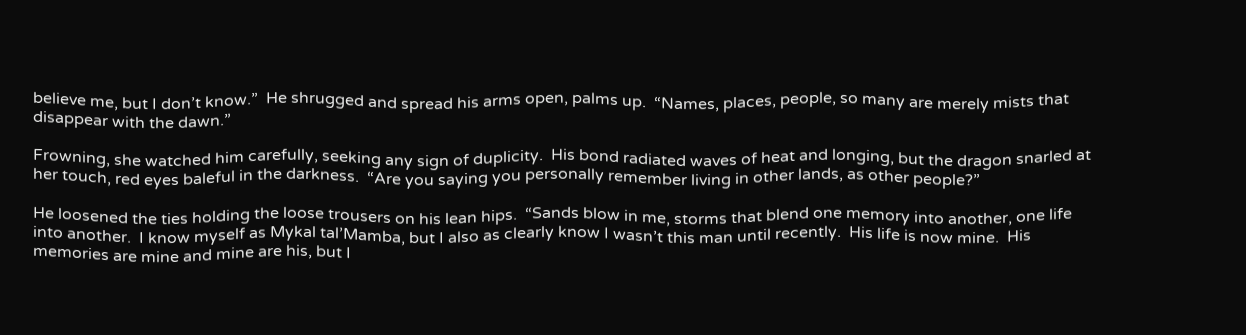believe me, but I don’t know.”  He shrugged and spread his arms open, palms up.  “Names, places, people, so many are merely mists that disappear with the dawn.”

Frowning, she watched him carefully, seeking any sign of duplicity.  His bond radiated waves of heat and longing, but the dragon snarled at her touch, red eyes baleful in the darkness.  “Are you saying you personally remember living in other lands, as other people?”

He loosened the ties holding the loose trousers on his lean hips.  “Sands blow in me, storms that blend one memory into another, one life into another.  I know myself as Mykal tal’Mamba, but I also as clearly know I wasn’t this man until recently.  His life is now mine.  His memories are mine and mine are his, but I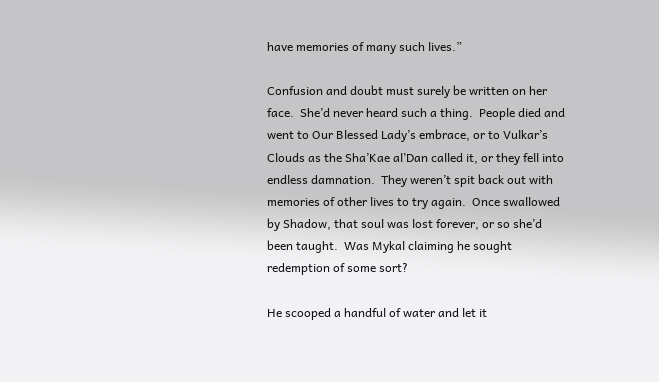have memories of many such lives.”

Confusion and doubt must surely be written on her face.  She’d never heard such a thing.  People died and went to Our Blessed Lady’s embrace, or to Vulkar’s Clouds as the Sha’Kae al’Dan called it, or they fell into endless damnation.  They weren’t spit back out with memories of other lives to try again.  Once swallowed by Shadow, that soul was lost forever, or so she’d been taught.  Was Mykal claiming he sought redemption of some sort?

He scooped a handful of water and let it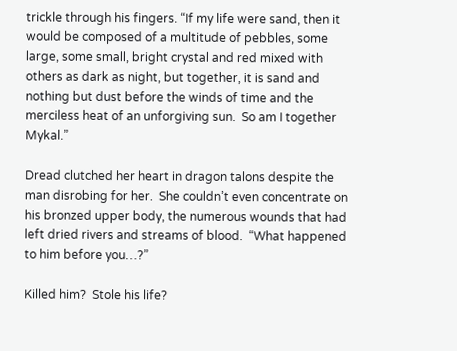trickle through his fingers. “If my life were sand, then it would be composed of a multitude of pebbles, some large, some small, bright crystal and red mixed with others as dark as night, but together, it is sand and nothing but dust before the winds of time and the merciless heat of an unforgiving sun.  So am I together Mykal.”

Dread clutched her heart in dragon talons despite the man disrobing for her.  She couldn’t even concentrate on his bronzed upper body, the numerous wounds that had left dried rivers and streams of blood.  “What happened to him before you…?”

Killed him?  Stole his life?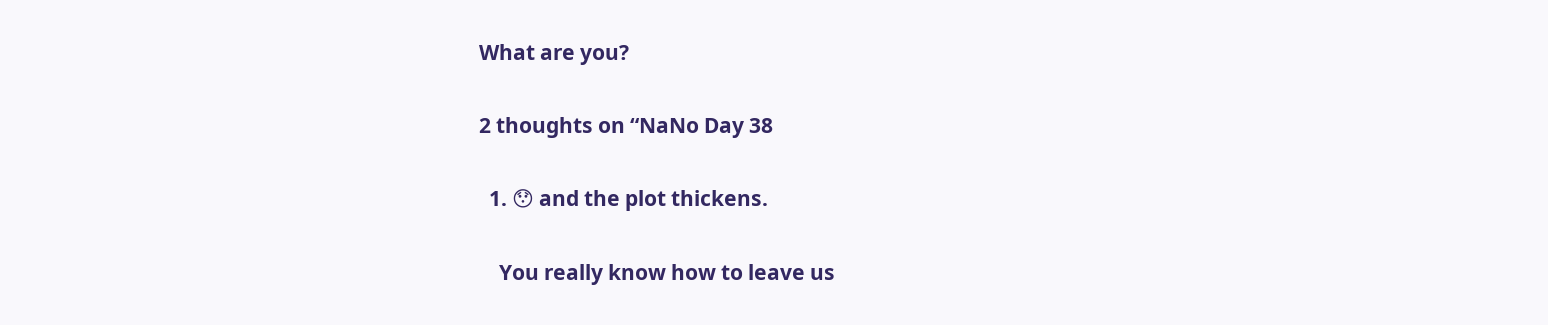What are you?

2 thoughts on “NaNo Day 38

  1. 😯 and the plot thickens.

    You really know how to leave us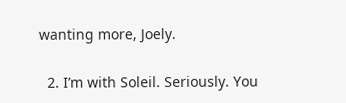wanting more, Joely.

  2. I’m with Soleil. Seriously. You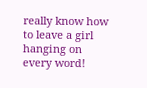really know how to leave a girl hanging on every word!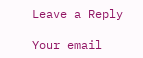Leave a Reply

Your email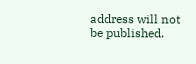address will not be published.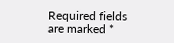Required fields are marked *